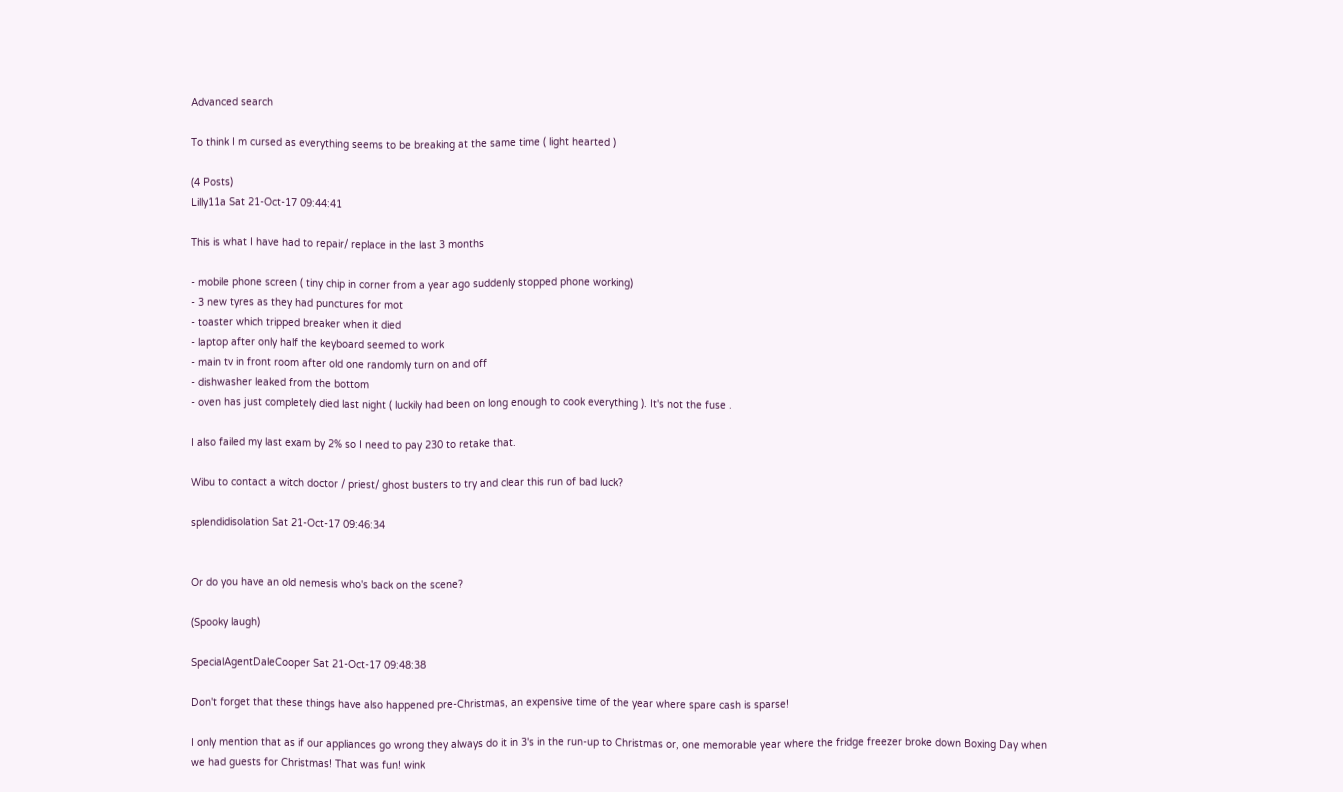Advanced search

To think I m cursed as everything seems to be breaking at the same time ( light hearted )

(4 Posts)
Lilly11a Sat 21-Oct-17 09:44:41

This is what I have had to repair/ replace in the last 3 months

- mobile phone screen ( tiny chip in corner from a year ago suddenly stopped phone working)
- 3 new tyres as they had punctures for mot
- toaster which tripped breaker when it died
- laptop after only half the keyboard seemed to work
- main tv in front room after old one randomly turn on and off
- dishwasher leaked from the bottom
- oven has just completely died last night ( luckily had been on long enough to cook everything ). It's not the fuse .

I also failed my last exam by 2% so I need to pay 230 to retake that.

Wibu to contact a witch doctor / priest/ ghost busters to try and clear this run of bad luck?

splendidisolation Sat 21-Oct-17 09:46:34


Or do you have an old nemesis who's back on the scene?

(Spooky laugh)

SpecialAgentDaleCooper Sat 21-Oct-17 09:48:38

Don't forget that these things have also happened pre-Christmas, an expensive time of the year where spare cash is sparse!

I only mention that as if our appliances go wrong they always do it in 3's in the run-up to Christmas or, one memorable year where the fridge freezer broke down Boxing Day when we had guests for Christmas! That was fun! wink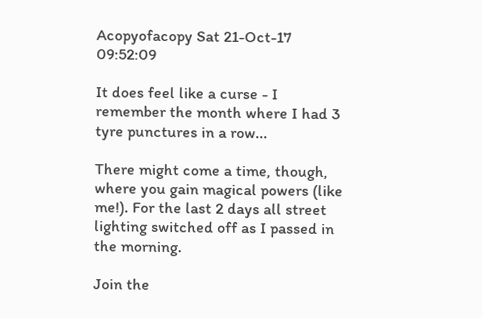Acopyofacopy Sat 21-Oct-17 09:52:09

It does feel like a curse - I remember the month where I had 3 tyre punctures in a row...

There might come a time, though, where you gain magical powers (like me!). For the last 2 days all street lighting switched off as I passed in the morning.

Join the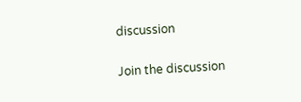discussion

Join the discussion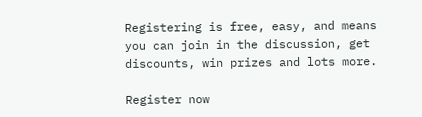Registering is free, easy, and means you can join in the discussion, get discounts, win prizes and lots more.

Register now